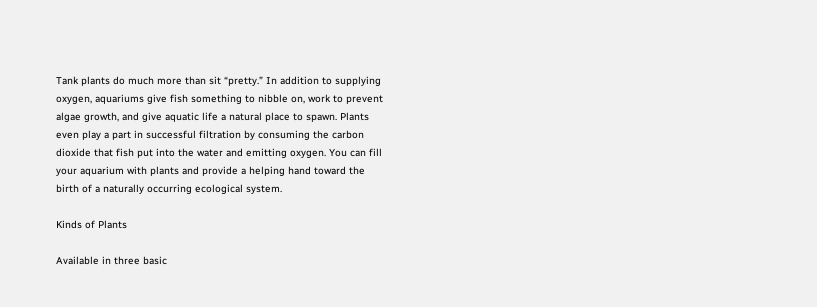Tank plants do much more than sit “pretty.” In addition to supplying oxygen, aquariums give fish something to nibble on, work to prevent algae growth, and give aquatic life a natural place to spawn. Plants even play a part in successful filtration by consuming the carbon dioxide that fish put into the water and emitting oxygen. You can fill your aquarium with plants and provide a helping hand toward the birth of a naturally occurring ecological system.

Kinds of Plants

Available in three basic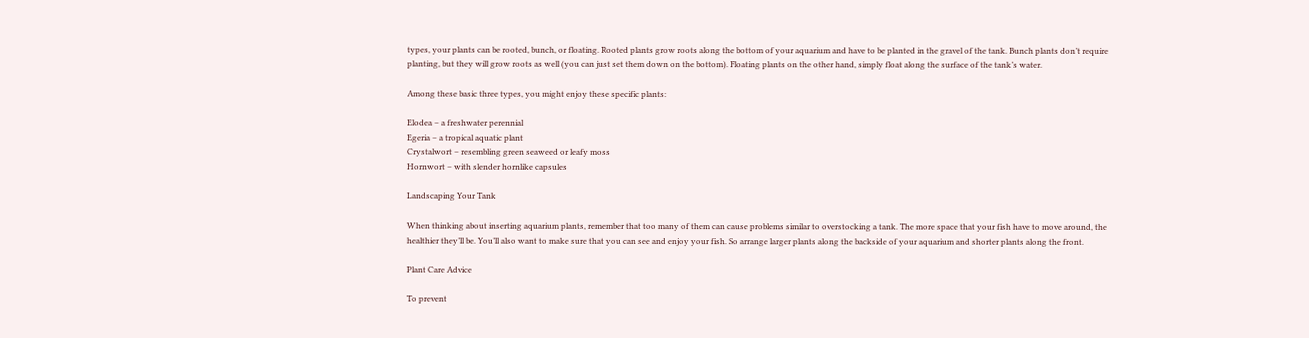types, your plants can be rooted, bunch, or floating. Rooted plants grow roots along the bottom of your aquarium and have to be planted in the gravel of the tank. Bunch plants don’t require planting, but they will grow roots as well (you can just set them down on the bottom). Floating plants on the other hand, simply float along the surface of the tank’s water.

Among these basic three types, you might enjoy these specific plants:

Elodea – a freshwater perennial
Egeria – a tropical aquatic plant
Crystalwort – resembling green seaweed or leafy moss
Hornwort – with slender hornlike capsules

Landscaping Your Tank

When thinking about inserting aquarium plants, remember that too many of them can cause problems similar to overstocking a tank. The more space that your fish have to move around, the healthier they’ll be. You’ll also want to make sure that you can see and enjoy your fish. So arrange larger plants along the backside of your aquarium and shorter plants along the front.

Plant Care Advice

To prevent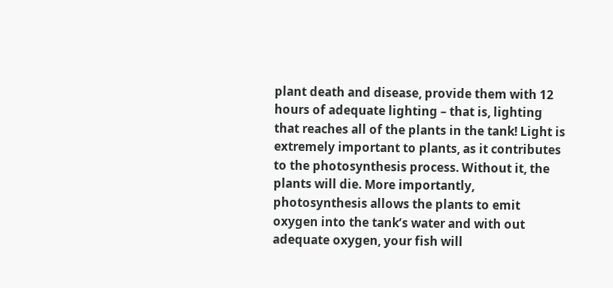plant death and disease, provide them with 12 hours of adequate lighting – that is, lighting that reaches all of the plants in the tank! Light is extremely important to plants, as it contributes to the photosynthesis process. Without it, the plants will die. More importantly, photosynthesis allows the plants to emit oxygen into the tank’s water and with out adequate oxygen, your fish will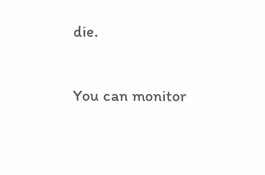die.

You can monitor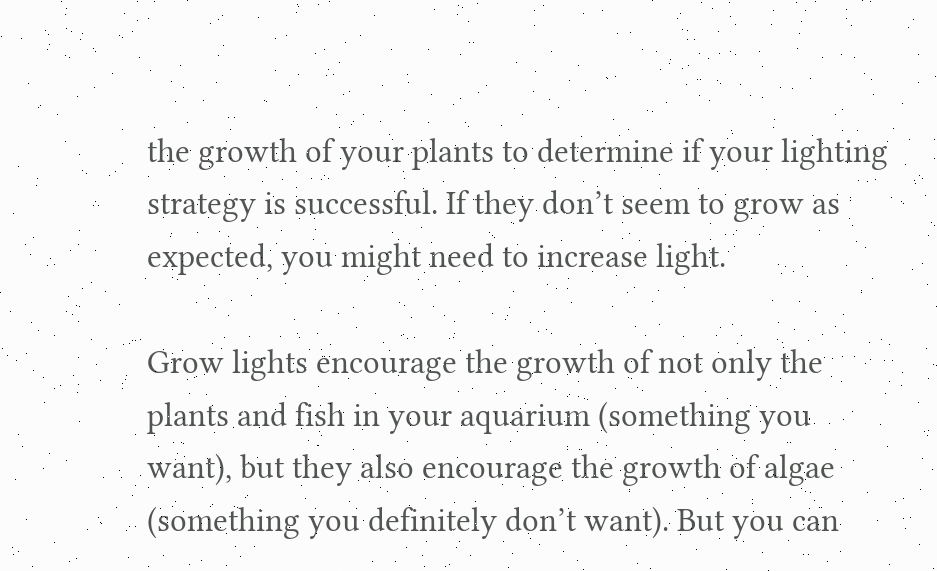the growth of your plants to determine if your lighting strategy is successful. If they don’t seem to grow as expected, you might need to increase light.

Grow lights encourage the growth of not only the plants and fish in your aquarium (something you want), but they also encourage the growth of algae (something you definitely don’t want). But you can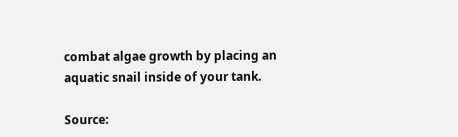combat algae growth by placing an aquatic snail inside of your tank.

Source: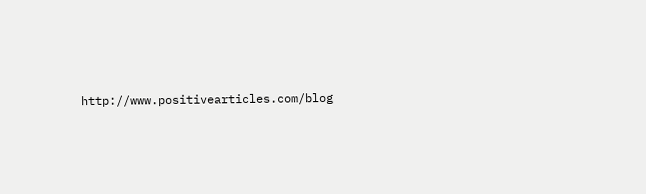http://www.positivearticles.com/blog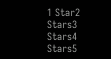1 Star2 Stars3 Stars4 Stars5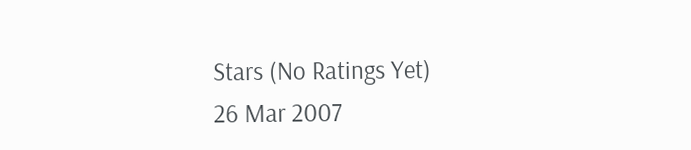Stars (No Ratings Yet)
26 Mar 2007